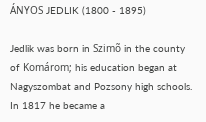ÁNYOS JEDLIK (1800 - 1895)

Jedlik was born in Szimõ in the county of Komárom; his education began at Nagyszombat and Pozsony high schools. In 1817 he became a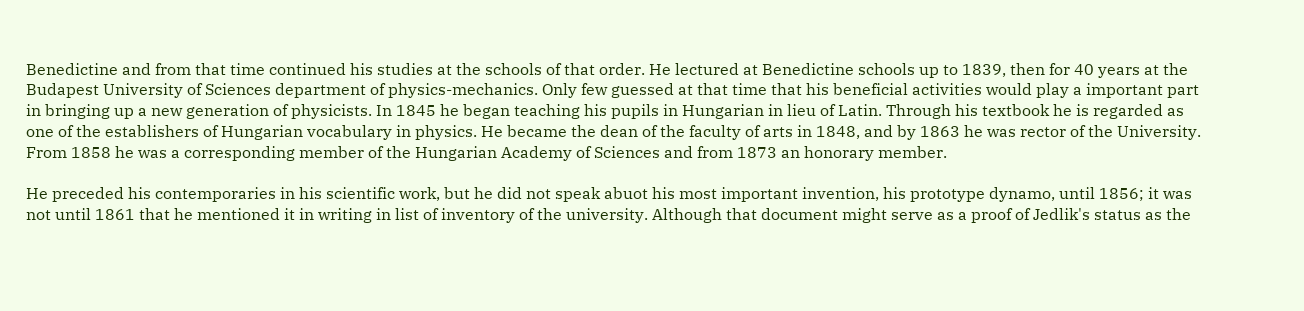Benedictine and from that time continued his studies at the schools of that order. He lectured at Benedictine schools up to 1839, then for 40 years at the Budapest University of Sciences department of physics-mechanics. Only few guessed at that time that his beneficial activities would play a important part in bringing up a new generation of physicists. In 1845 he began teaching his pupils in Hungarian in lieu of Latin. Through his textbook he is regarded as one of the establishers of Hungarian vocabulary in physics. He became the dean of the faculty of arts in 1848, and by 1863 he was rector of the University. From 1858 he was a corresponding member of the Hungarian Academy of Sciences and from 1873 an honorary member.

He preceded his contemporaries in his scientific work, but he did not speak abuot his most important invention, his prototype dynamo, until 1856; it was not until 1861 that he mentioned it in writing in list of inventory of the university. Although that document might serve as a proof of Jedlik's status as the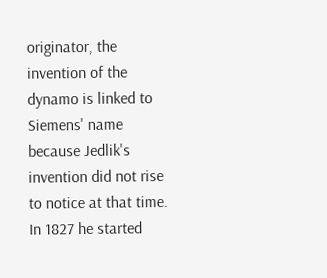originator, the invention of the dynamo is linked to Siemens' name because Jedlik's invention did not rise to notice at that time. In 1827 he started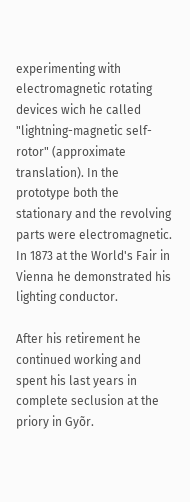experimenting with electromagnetic rotating devices wich he called "lightning-magnetic self-rotor" (approximate translation). In the prototype both the stationary and the revolving parts were electromagnetic. In 1873 at the World's Fair in Vienna he demonstrated his lighting conductor.

After his retirement he continued working and spent his last years in complete seclusion at the priory in Gyõr.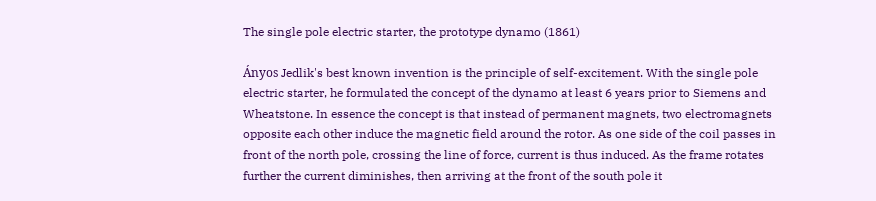The single pole electric starter, the prototype dynamo (1861)

Ányos Jedlik's best known invention is the principle of self-excitement. With the single pole electric starter, he formulated the concept of the dynamo at least 6 years prior to Siemens and Wheatstone. In essence the concept is that instead of permanent magnets, two electromagnets opposite each other induce the magnetic field around the rotor. As one side of the coil passes in front of the north pole, crossing the line of force, current is thus induced. As the frame rotates further the current diminishes, then arriving at the front of the south pole it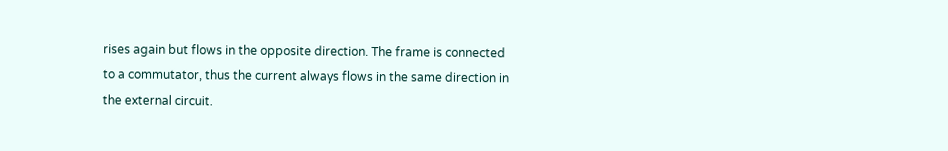rises again but flows in the opposite direction. The frame is connected to a commutator, thus the current always flows in the same direction in the external circuit.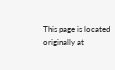This page is located originally at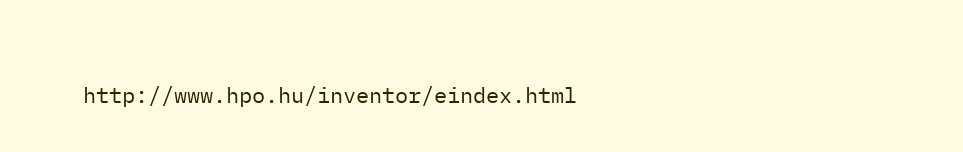http://www.hpo.hu/inventor/eindex.html